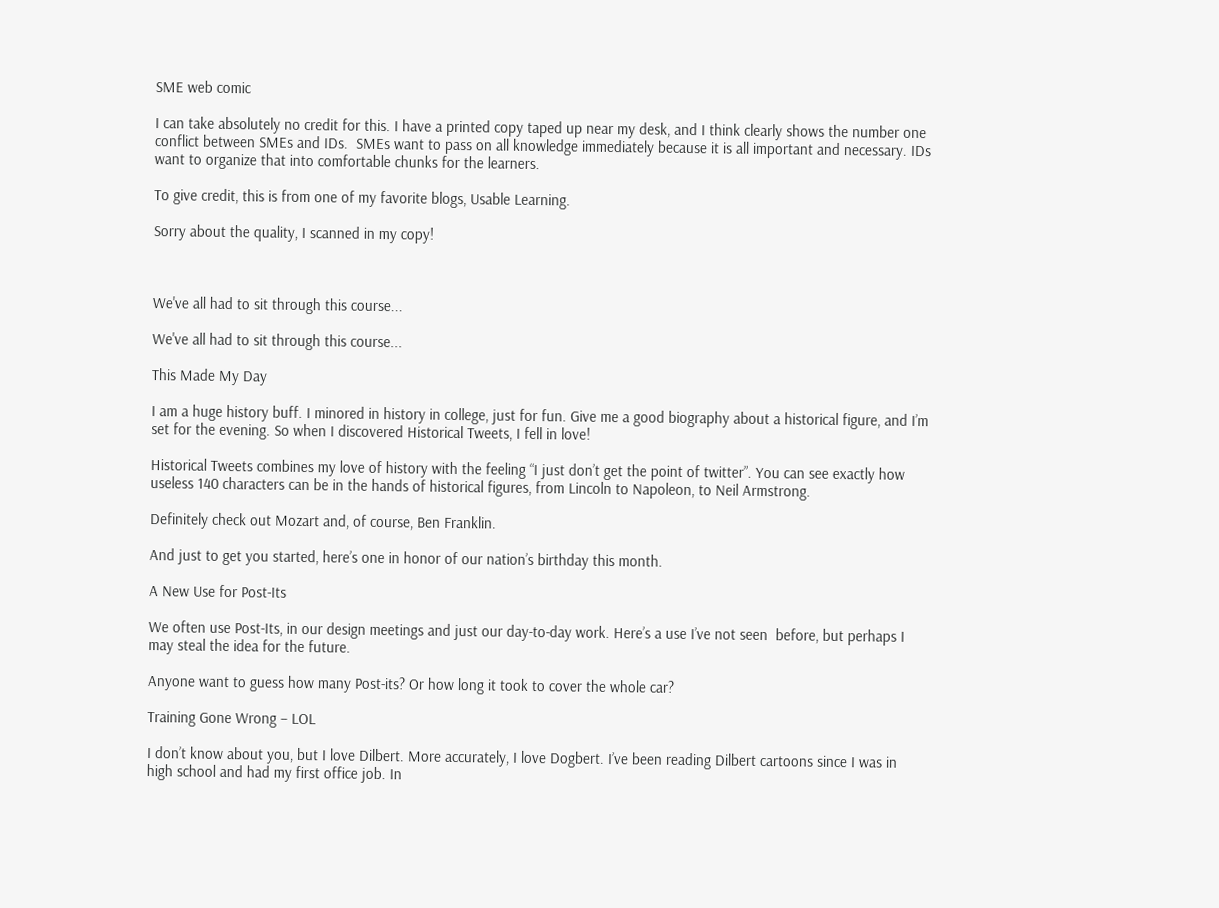SME web comic

I can take absolutely no credit for this. I have a printed copy taped up near my desk, and I think clearly shows the number one conflict between SMEs and IDs.  SMEs want to pass on all knowledge immediately because it is all important and necessary. IDs want to organize that into comfortable chunks for the learners.

To give credit, this is from one of my favorite blogs, Usable Learning.

Sorry about the quality, I scanned in my copy!



We've all had to sit through this course...

We've all had to sit through this course...

This Made My Day

I am a huge history buff. I minored in history in college, just for fun. Give me a good biography about a historical figure, and I’m set for the evening. So when I discovered Historical Tweets, I fell in love!

Historical Tweets combines my love of history with the feeling “I just don’t get the point of twitter”. You can see exactly how useless 140 characters can be in the hands of historical figures, from Lincoln to Napoleon, to Neil Armstrong.

Definitely check out Mozart and, of course, Ben Franklin.

And just to get you started, here’s one in honor of our nation’s birthday this month.

A New Use for Post-Its

We often use Post-Its, in our design meetings and just our day-to-day work. Here’s a use I’ve not seen  before, but perhaps I may steal the idea for the future.

Anyone want to guess how many Post-its? Or how long it took to cover the whole car?

Training Gone Wrong – LOL

I don’t know about you, but I love Dilbert. More accurately, I love Dogbert. I’ve been reading Dilbert cartoons since I was in high school and had my first office job. In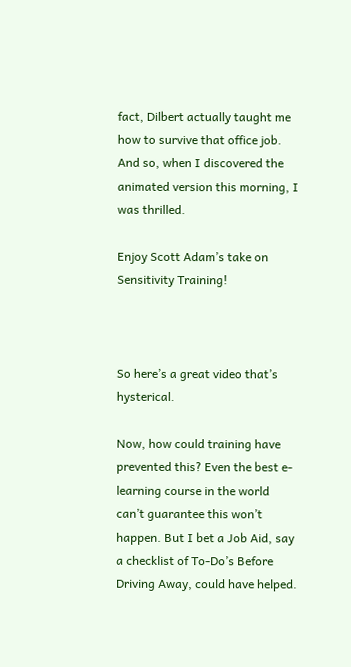fact, Dilbert actually taught me how to survive that office job. And so, when I discovered the animated version this morning, I was thrilled.

Enjoy Scott Adam’s take on Sensitivity Training!



So here’s a great video that’s hysterical.

Now, how could training have prevented this? Even the best e-learning course in the world can’t guarantee this won’t happen. But I bet a Job Aid, say a checklist of To-Do’s Before Driving Away, could have helped.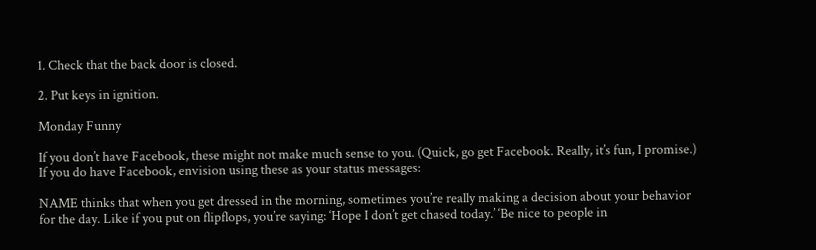1. Check that the back door is closed.

2. Put keys in ignition.

Monday Funny

If you don’t have Facebook, these might not make much sense to you. (Quick, go get Facebook. Really, it’s fun, I promise.) If you do have Facebook, envision using these as your status messages:

NAME thinks that when you get dressed in the morning, sometimes you’re really making a decision about your behavior for the day. Like if you put on flipflops, you’re saying: ‘Hope I don’t get chased today.’ ‘Be nice to people in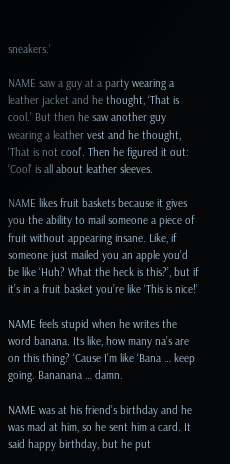sneakers.’

NAME saw a guy at a party wearing a leather jacket and he thought, ‘That is cool.’ But then he saw another guy wearing a leather vest and he thought, ‘That is not cool’. Then he figured it out: ‘Cool’ is all about leather sleeves.

NAME likes fruit baskets because it gives you the ability to mail someone a piece of fruit without appearing insane. Like, if someone just mailed you an apple you’d be like ‘Huh? What the heck is this?’, but if it’s in a fruit basket you’re like ‘This is nice!’

NAME feels stupid when he writes the word banana. Its like, how many na’s are on this thing? ‘Cause I’m like ‘Bana … keep going. Bananana … damn.

NAME was at his friend’s birthday and he was mad at him, so he sent him a card. It said happy birthday, but he put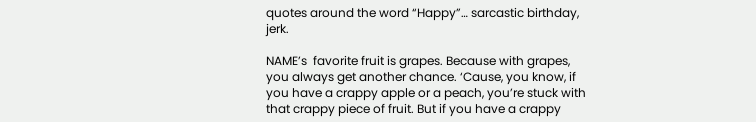quotes around the word “Happy”… sarcastic birthday, jerk.

NAME’s  favorite fruit is grapes. Because with grapes, you always get another chance. ‘Cause, you know, if you have a crappy apple or a peach, you’re stuck with that crappy piece of fruit. But if you have a crappy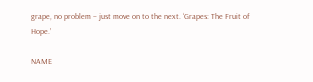grape, no problem – just move on to the next. ‘Grapes: The Fruit of Hope.’

NAME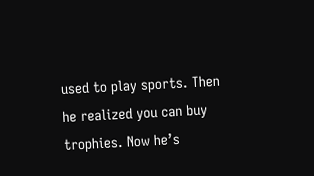used to play sports. Then he realized you can buy trophies. Now he’s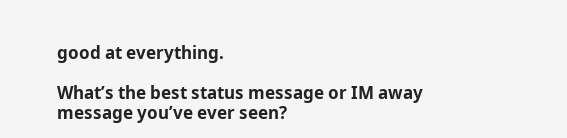good at everything.

What’s the best status message or IM away message you’ve ever seen?